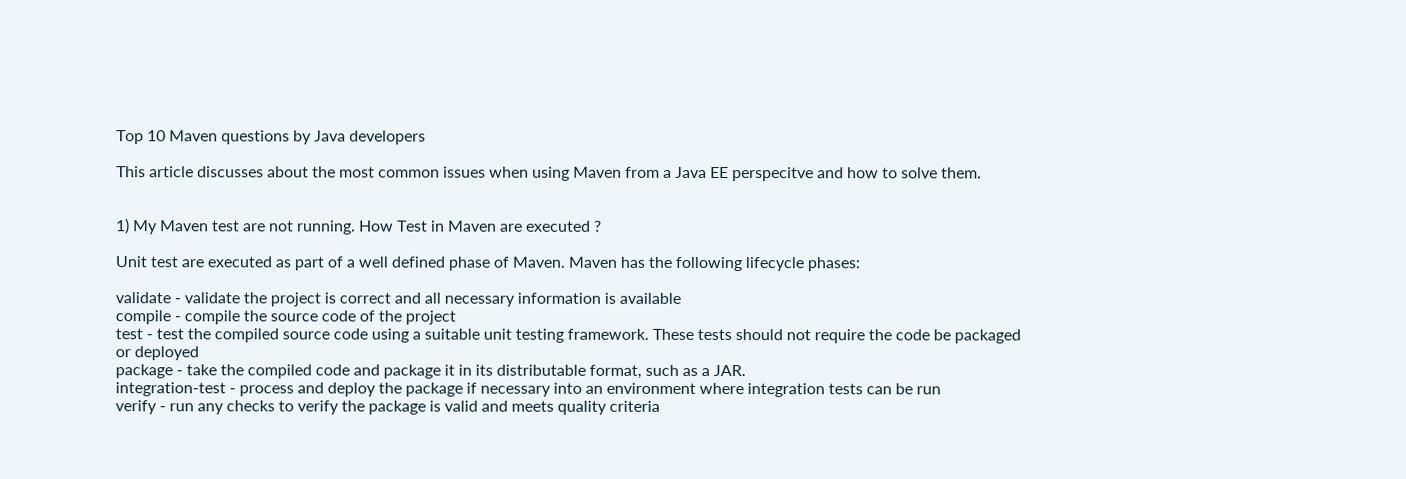Top 10 Maven questions by Java developers

This article discusses about the most common issues when using Maven from a Java EE perspecitve and how to solve them.


1) My Maven test are not running. How Test in Maven are executed ?

Unit test are executed as part of a well defined phase of Maven. Maven has the following lifecycle phases:

validate - validate the project is correct and all necessary information is available
compile - compile the source code of the project
test - test the compiled source code using a suitable unit testing framework. These tests should not require the code be packaged or deployed
package - take the compiled code and package it in its distributable format, such as a JAR.
integration-test - process and deploy the package if necessary into an environment where integration tests can be run
verify - run any checks to verify the package is valid and meets quality criteria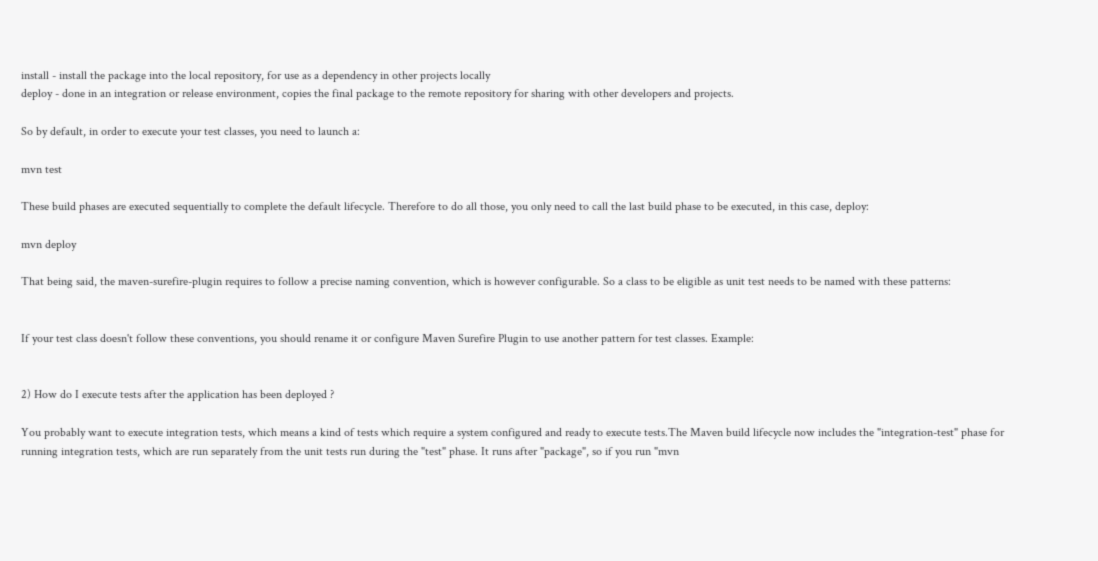install - install the package into the local repository, for use as a dependency in other projects locally
deploy - done in an integration or release environment, copies the final package to the remote repository for sharing with other developers and projects.

So by default, in order to execute your test classes, you need to launch a:

mvn test

These build phases are executed sequentially to complete the default lifecycle. Therefore to do all those, you only need to call the last build phase to be executed, in this case, deploy:

mvn deploy

That being said, the maven-surefire-plugin requires to follow a precise naming convention, which is however configurable. So a class to be eligible as unit test needs to be named with these patterns:


If your test class doesn't follow these conventions, you should rename it or configure Maven Surefire Plugin to use another pattern for test classes. Example:


2) How do I execute tests after the application has been deployed ?

You probably want to execute integration tests, which means a kind of tests which require a system configured and ready to execute tests.The Maven build lifecycle now includes the "integration-test" phase for running integration tests, which are run separately from the unit tests run during the "test" phase. It runs after "package", so if you run "mvn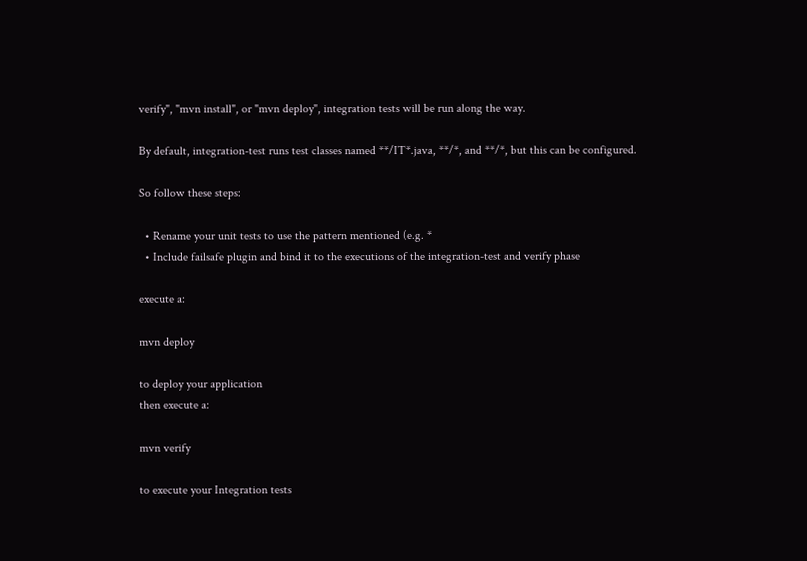verify", "mvn install", or "mvn deploy", integration tests will be run along the way.

By default, integration-test runs test classes named **/IT*.java, **/*, and **/*, but this can be configured.

So follow these steps:

  • Rename your unit tests to use the pattern mentioned (e.g. *
  • Include failsafe plugin and bind it to the executions of the integration-test and verify phase

execute a:

mvn deploy

to deploy your application
then execute a:

mvn verify

to execute your Integration tests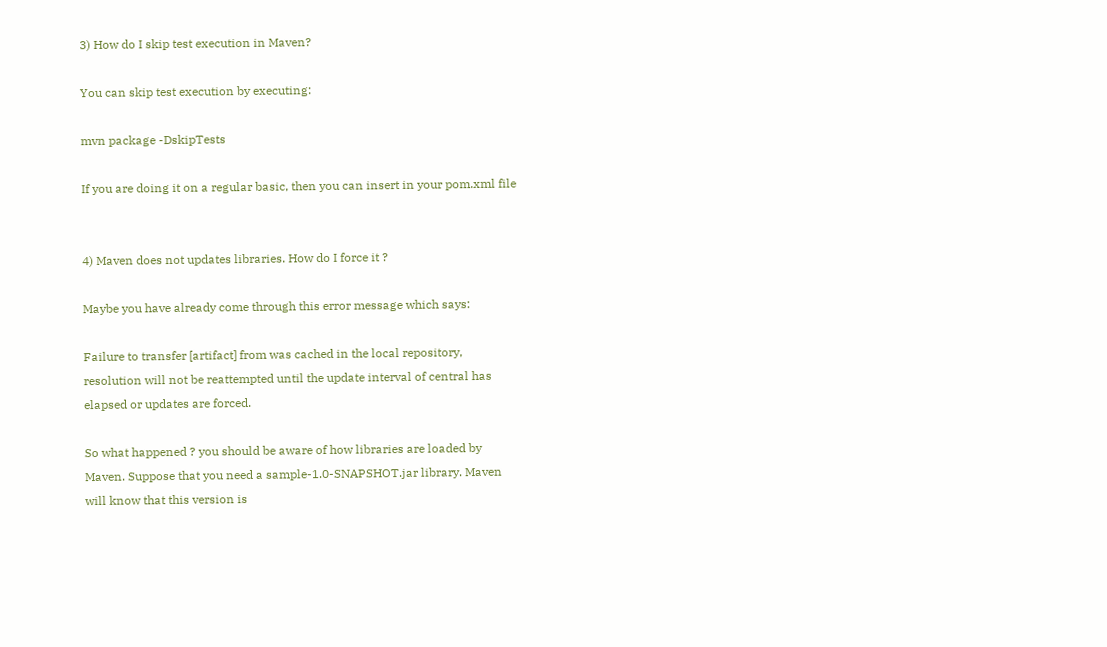3) How do I skip test execution in Maven?

You can skip test execution by executing:

mvn package -DskipTests

If you are doing it on a regular basic, then you can insert in your pom.xml file


4) Maven does not updates libraries. How do I force it ?

Maybe you have already come through this error message which says:

Failure to transfer [artifact] from was cached in the local repository, resolution will not be reattempted until the update interval of central has elapsed or updates are forced.

So what happened ? you should be aware of how libraries are loaded by Maven. Suppose that you need a sample-1.0-SNAPSHOT.jar library. Maven will know that this version is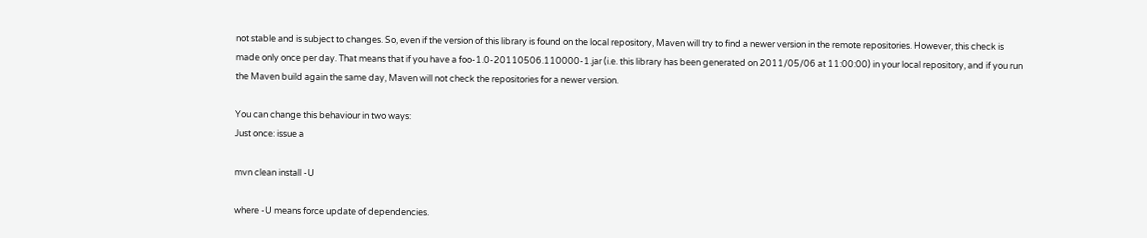not stable and is subject to changes. So, even if the version of this library is found on the local repository, Maven will try to find a newer version in the remote repositories. However, this check is made only once per day. That means that if you have a foo-1.0-20110506.110000-1.jar (i.e. this library has been generated on 2011/05/06 at 11:00:00) in your local repository, and if you run the Maven build again the same day, Maven will not check the repositories for a newer version.

You can change this behaviour in two ways:
Just once: issue a

mvn clean install -U

where -U means force update of dependencies.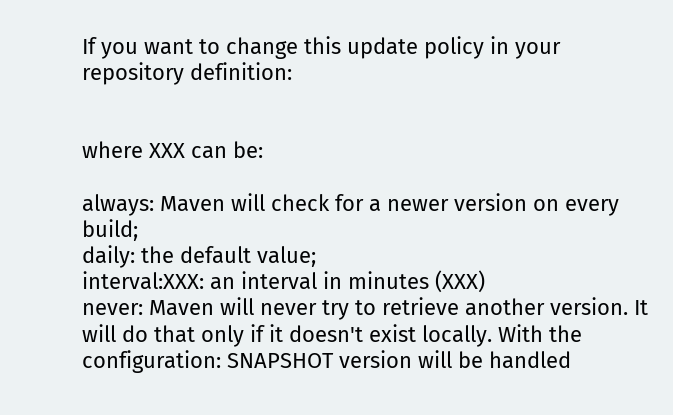If you want to change this update policy in your repository definition:


where XXX can be:

always: Maven will check for a newer version on every build;
daily: the default value;
interval:XXX: an interval in minutes (XXX)
never: Maven will never try to retrieve another version. It will do that only if it doesn't exist locally. With the configuration: SNAPSHOT version will be handled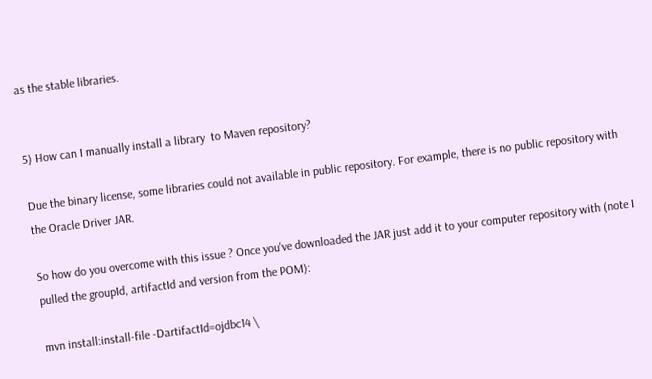as the stable libraries.


5) How can I manually install a library  to Maven repository?

Due the binary license, some libraries could not available in public repository. For example, there is no public repository with the Oracle Driver JAR.

So how do you overcome with this issue ? Once you've downloaded the JAR just add it to your computer repository with (note I pulled the groupId, artifactId and version from the POM):

mvn install:install-file -DartifactId=ojdbc14 \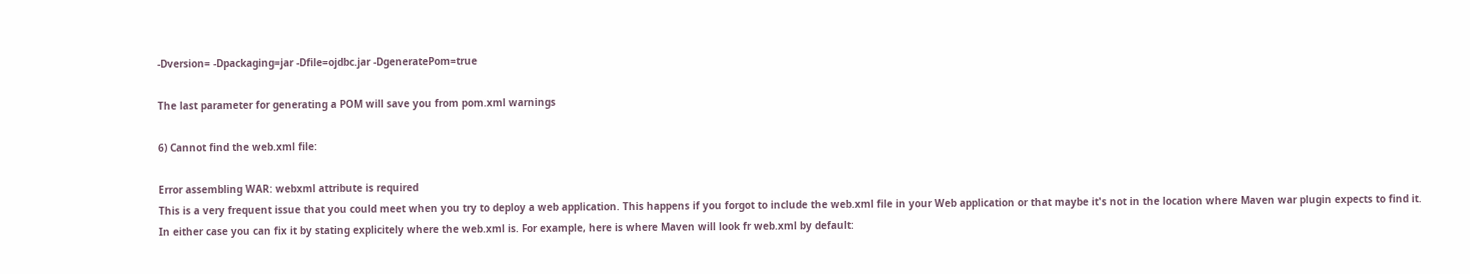-Dversion= -Dpackaging=jar -Dfile=ojdbc.jar -DgeneratePom=true

The last parameter for generating a POM will save you from pom.xml warnings

6) Cannot find the web.xml file:

Error assembling WAR: webxml attribute is required
This is a very frequent issue that you could meet when you try to deploy a web application. This happens if you forgot to include the web.xml file in your Web application or that maybe it's not in the location where Maven war plugin expects to find it.
In either case you can fix it by stating explicitely where the web.xml is. For example, here is where Maven will look fr web.xml by default: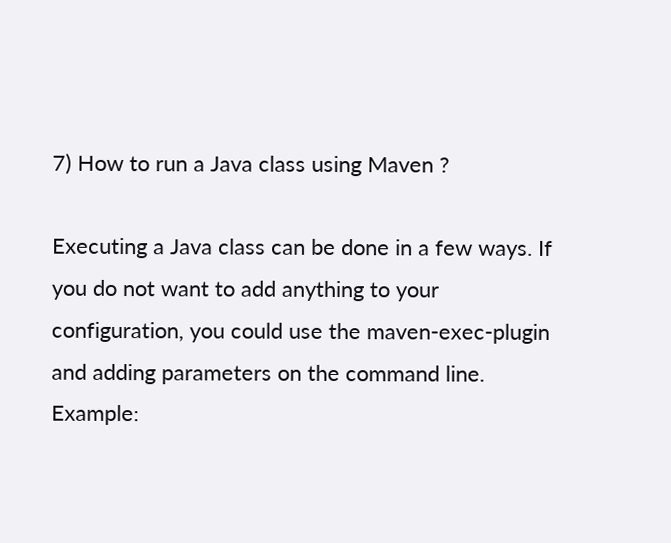7) How to run a Java class using Maven ?

Executing a Java class can be done in a few ways. If you do not want to add anything to your configuration, you could use the maven-exec-plugin and adding parameters on the command line. Example: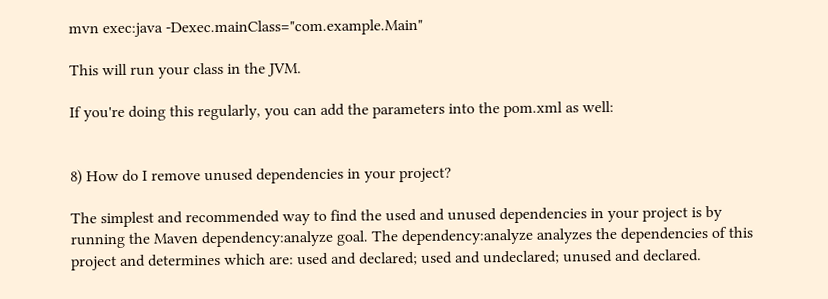mvn exec:java -Dexec.mainClass="com.example.Main"

This will run your class in the JVM.

If you're doing this regularly, you can add the parameters into the pom.xml as well:


8) How do I remove unused dependencies in your project?

The simplest and recommended way to find the used and unused dependencies in your project is by running the Maven dependency:analyze goal. The dependency:analyze analyzes the dependencies of this project and determines which are: used and declared; used and undeclared; unused and declared.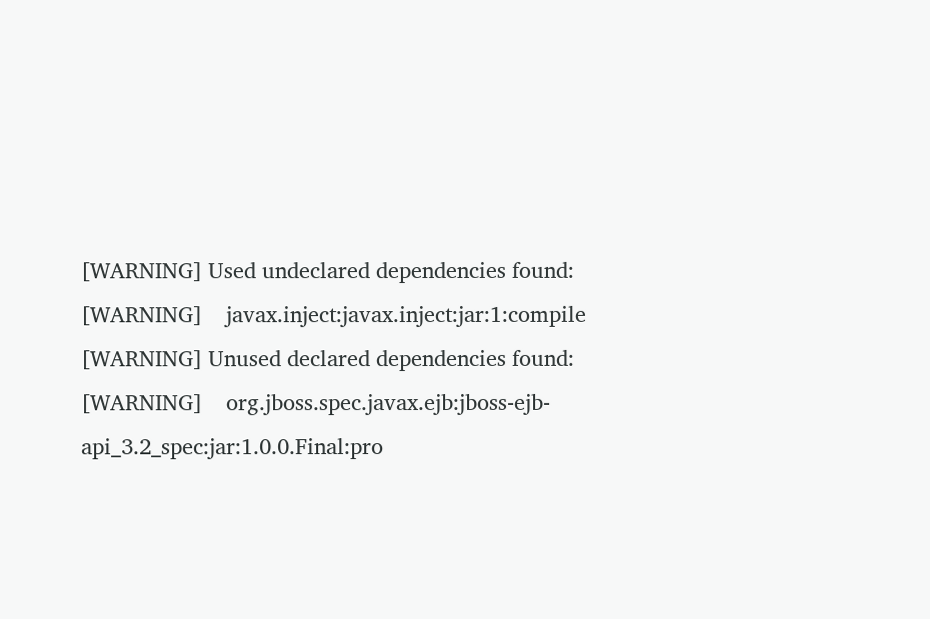[WARNING] Used undeclared dependencies found:
[WARNING]    javax.inject:javax.inject:jar:1:compile
[WARNING] Unused declared dependencies found:
[WARNING]    org.jboss.spec.javax.ejb:jboss-ejb-api_3.2_spec:jar:1.0.0.Final:pro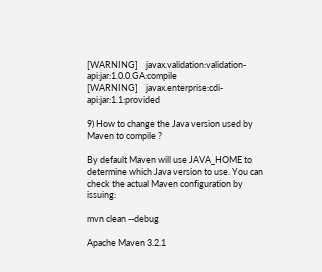[WARNING]    javax.validation:validation-api:jar:1.0.0.GA:compile
[WARNING]    javax.enterprise:cdi-api:jar:1.1:provided

9) How to change the Java version used by Maven to compile ?

By default Maven will use JAVA_HOME to determine which Java version to use. You can check the actual Maven configuration by issuing:

mvn clean --debug

Apache Maven 3.2.1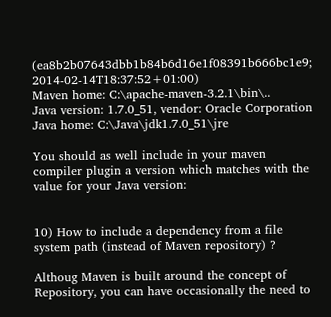(ea8b2b07643dbb1b84b6d16e1f08391b666bc1e9; 2014-02-14T18:37:52+01:00)
Maven home: C:\apache-maven-3.2.1\bin\..
Java version: 1.7.0_51, vendor: Oracle Corporation
Java home: C:\Java\jdk1.7.0_51\jre

You should as well include in your maven compiler plugin a version which matches with the value for your Java version:


10) How to include a dependency from a file system path (instead of Maven repository) ?

Althoug Maven is built around the concept of Repository, you can have occasionally the need to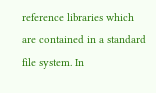reference libraries which are contained in a standard file system. In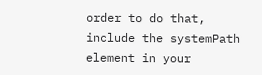order to do that, include the systemPath element in your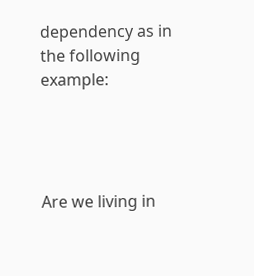dependency as in the following example:




Are we living in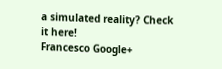a simulated reality? Check it here!
Francesco Google+